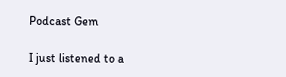Podcast Gem

I just listened to a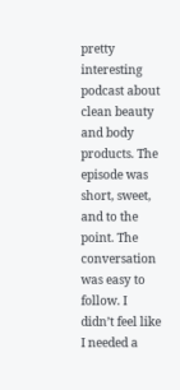pretty interesting podcast about clean beauty and body products. The episode was short, sweet, and to the point. The conversation was easy to follow. I didn’t feel like I needed a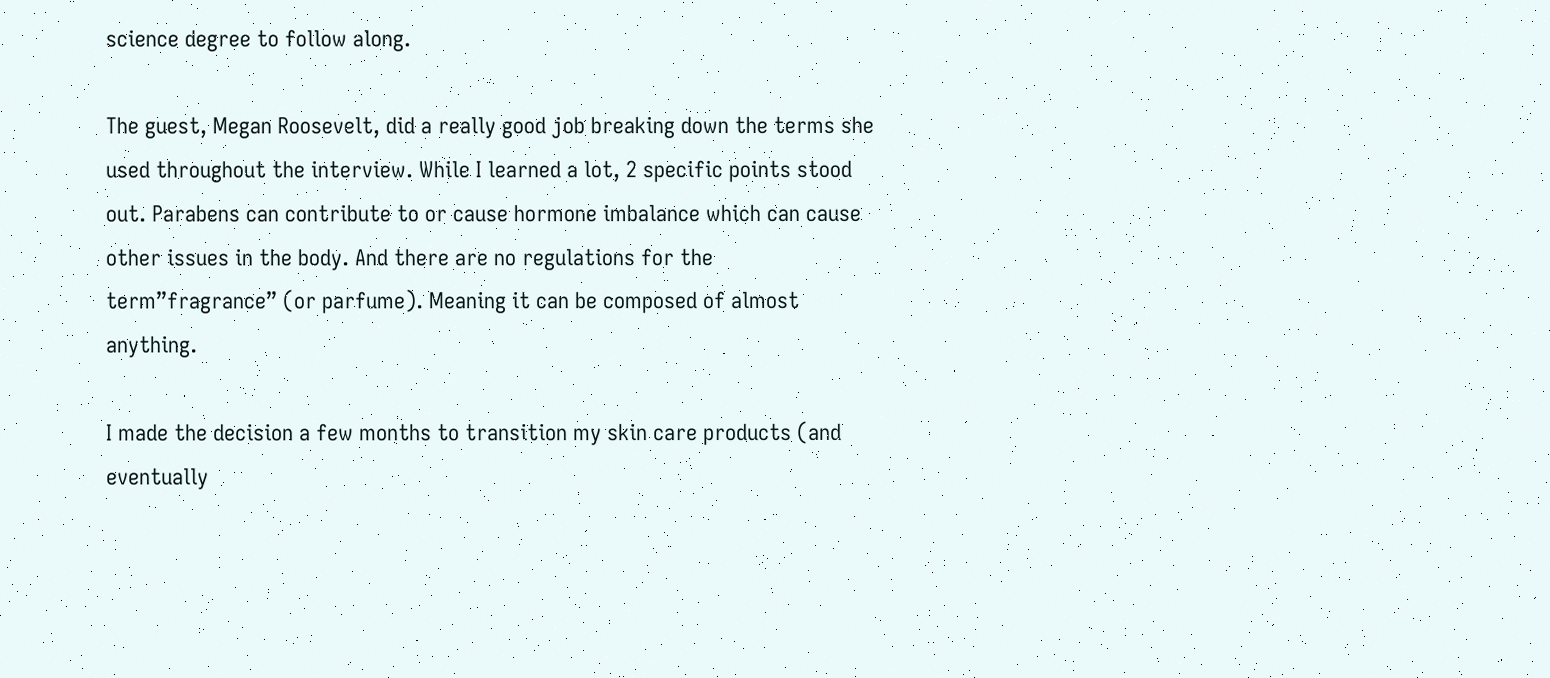science degree to follow along.

The guest, Megan Roosevelt, did a really good job breaking down the terms she used throughout the interview. While I learned a lot, 2 specific points stood out. Parabens can contribute to or cause hormone imbalance which can cause other issues in the body. And there are no regulations for the term”fragrance” (or parfume). Meaning it can be composed of almost anything.

I made the decision a few months to transition my skin care products (and eventually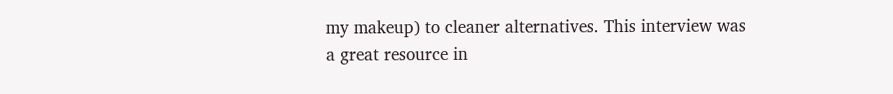my makeup) to cleaner alternatives. This interview was a great resource in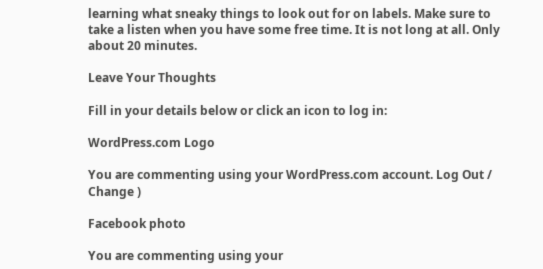learning what sneaky things to look out for on labels. Make sure to take a listen when you have some free time. It is not long at all. Only about 20 minutes.

Leave Your Thoughts

Fill in your details below or click an icon to log in:

WordPress.com Logo

You are commenting using your WordPress.com account. Log Out /  Change )

Facebook photo

You are commenting using your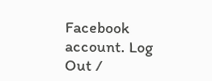Facebook account. Log Out /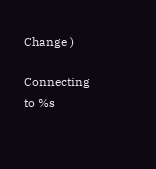Change )

Connecting to %s